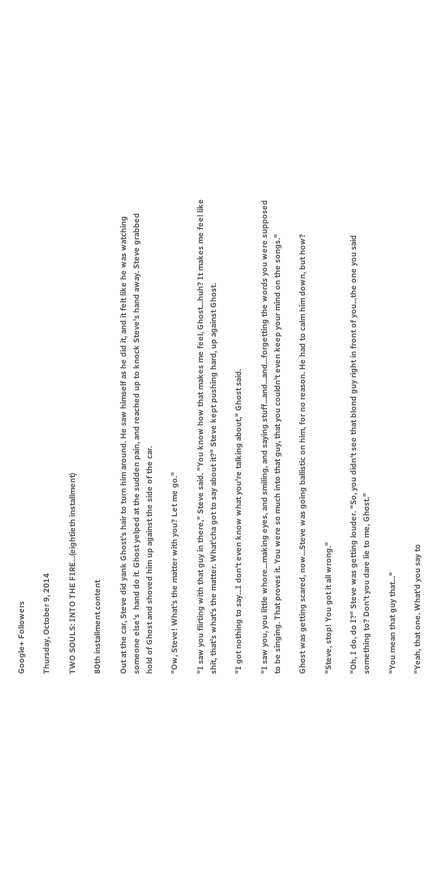Google+ Followers

Thursday, October 9, 2014

TWO SOULS: INTO THE FIRE...(eightieth installment)

80th installment content

Out at the car, Steve did yank Ghost's hair to turn him around. He saw himself as he did it, and it felt like he was watching someone else's  hand do it. Ghost yelped at the sudden pain, and reached up to knock Steve's hand away. Steve grabbed hold of Ghost and shoved him up against the side of the car.

"Ow, Steve! What's the matter with you? Let me go."

"I saw you flirting with that guy in there," Steve said. "You know how that makes me feel, Ghost...huh? It makes me feel like shit, that's what's the matter. What'cha got to say about it?" Steve kept pushing hard, up against Ghost.

"I got nothing to say...I don't even know what you're talking about," Ghost said.

"I saw you, you little whore...making eyes, and smiling, and saying stuff...and...and...forgetting the words you were supposed to be singing. That proves it. You were so much into that guy, that you couldn't even keep your mind on the songs."

Ghost was getting scared, now...Steve was going ballistic on him, for no reason. He had to calm him down, but how?

"Steve, stop! You got it all wrong."

"Oh, I do, do I?" Steve was getting louder. "So, you didn't see that blond guy right in front of you...the one you said something to? Don't you dare lie to me, Ghost."

"You mean that guy that..."

"Yeah, that one. What'd you say to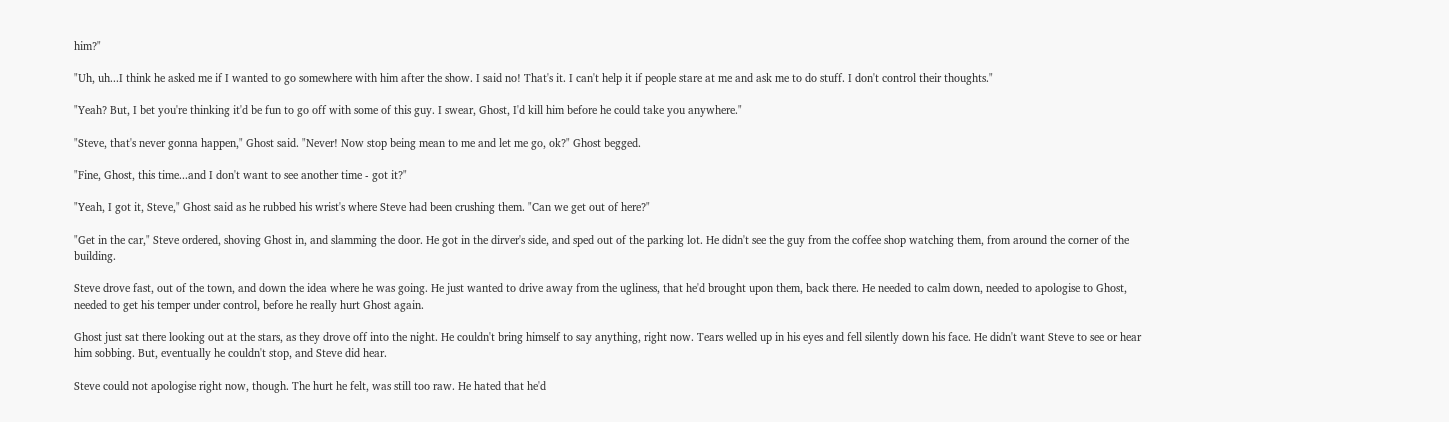him?"

"Uh, uh...I think he asked me if I wanted to go somewhere with him after the show. I said no! That's it. I can't help it if people stare at me and ask me to do stuff. I don't control their thoughts."

"Yeah? But, I bet you're thinking it'd be fun to go off with some of this guy. I swear, Ghost, I'd kill him before he could take you anywhere."

"Steve, that's never gonna happen," Ghost said. "Never! Now stop being mean to me and let me go, ok?" Ghost begged.

"Fine, Ghost, this time...and I don't want to see another time - got it?"

"Yeah, I got it, Steve," Ghost said as he rubbed his wrist's where Steve had been crushing them. "Can we get out of here?"

"Get in the car," Steve ordered, shoving Ghost in, and slamming the door. He got in the dirver's side, and sped out of the parking lot. He didn't see the guy from the coffee shop watching them, from around the corner of the building.

Steve drove fast, out of the town, and down the idea where he was going. He just wanted to drive away from the ugliness, that he'd brought upon them, back there. He needed to calm down, needed to apologise to Ghost, needed to get his temper under control, before he really hurt Ghost again.

Ghost just sat there looking out at the stars, as they drove off into the night. He couldn't bring himself to say anything, right now. Tears welled up in his eyes and fell silently down his face. He didn't want Steve to see or hear him sobbing. But, eventually he couldn't stop, and Steve did hear.

Steve could not apologise right now, though. The hurt he felt, was still too raw. He hated that he'd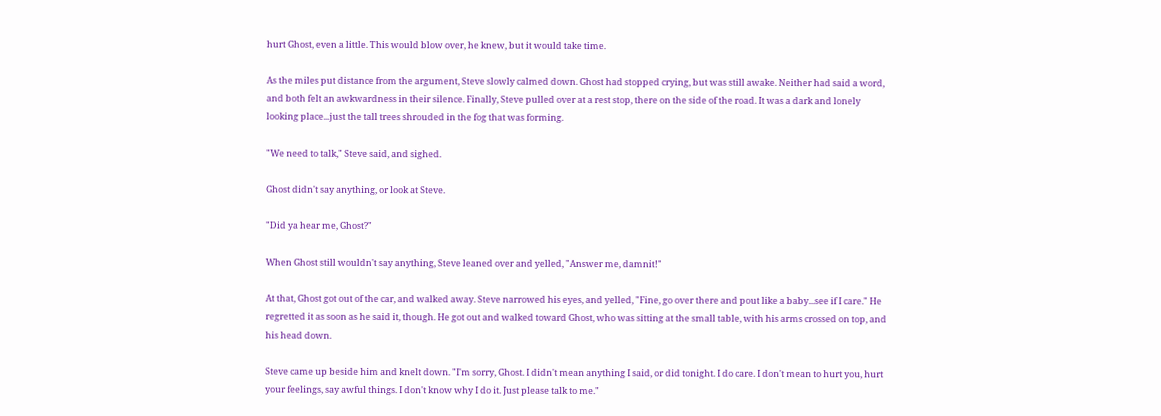hurt Ghost, even a little. This would blow over, he knew, but it would take time.

As the miles put distance from the argument, Steve slowly calmed down. Ghost had stopped crying, but was still awake. Neither had said a word, and both felt an awkwardness in their silence. Finally, Steve pulled over at a rest stop, there on the side of the road. It was a dark and lonely looking place...just the tall trees shrouded in the fog that was forming.

"We need to talk," Steve said, and sighed.

Ghost didn't say anything, or look at Steve.

"Did ya hear me, Ghost?"

When Ghost still wouldn't say anything, Steve leaned over and yelled, "Answer me, damnit!"

At that, Ghost got out of the car, and walked away. Steve narrowed his eyes, and yelled, "Fine, go over there and pout like a baby...see if I care." He regretted it as soon as he said it, though. He got out and walked toward Ghost, who was sitting at the small table, with his arms crossed on top, and his head down.

Steve came up beside him and knelt down. "I'm sorry, Ghost. I didn't mean anything I said, or did tonight. I do care. I don't mean to hurt you, hurt your feelings, say awful things. I don't know why I do it. Just please talk to me."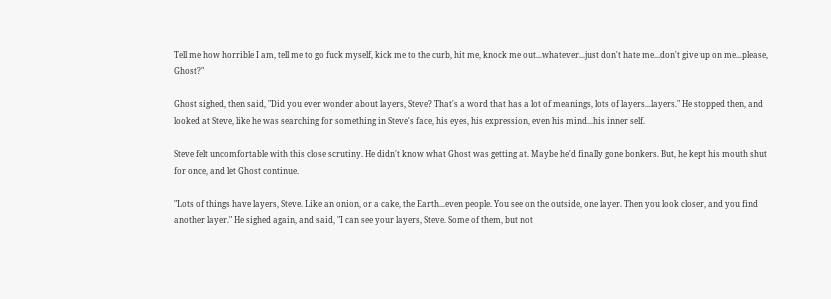Tell me how horrible I am, tell me to go fuck myself, kick me to the curb, hit me, knock me out...whatever...just don't hate me...don't give up on me...please, Ghost?"

Ghost sighed, then said, "Did you ever wonder about layers, Steve? That's a word that has a lot of meanings, lots of layers...layers." He stopped then, and looked at Steve, like he was searching for something in Steve's face, his eyes, his expression, even his mind...his inner self.

Steve felt uncomfortable with this close scrutiny. He didn't know what Ghost was getting at. Maybe he'd finally gone bonkers. But, he kept his mouth shut for once, and let Ghost continue.

"Lots of things have layers, Steve. Like an onion, or a cake, the Earth...even people. You see on the outside, one layer. Then you look closer, and you find another layer." He sighed again, and said, "I can see your layers, Steve. Some of them, but not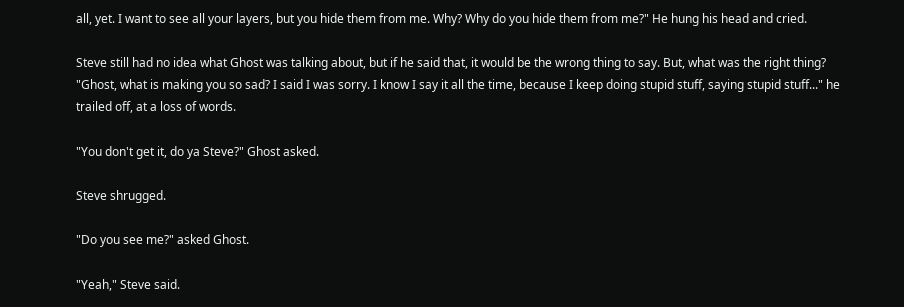all, yet. I want to see all your layers, but you hide them from me. Why? Why do you hide them from me?" He hung his head and cried.

Steve still had no idea what Ghost was talking about, but if he said that, it would be the wrong thing to say. But, what was the right thing?  "Ghost, what is making you so sad? I said I was sorry. I know I say it all the time, because I keep doing stupid stuff, saying stupid stuff..." he trailed off, at a loss of words.

"You don't get it, do ya Steve?" Ghost asked.

Steve shrugged.

"Do you see me?" asked Ghost.

"Yeah," Steve said.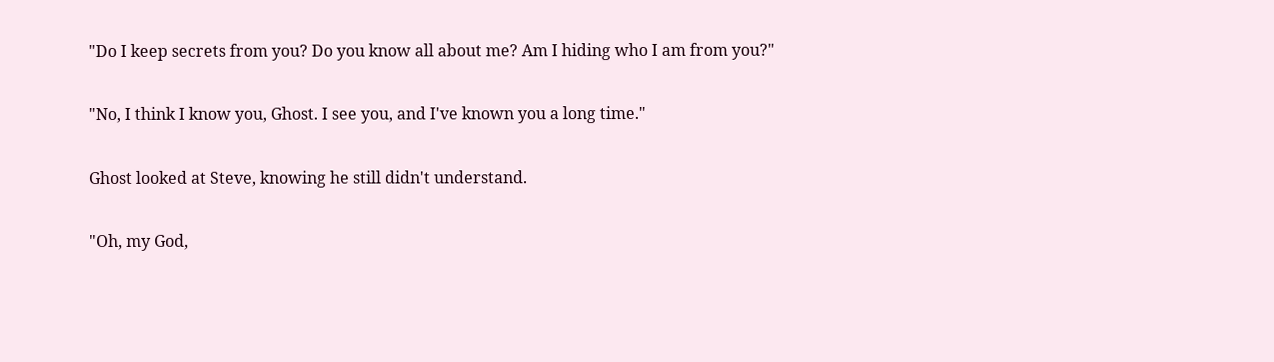"Do I keep secrets from you? Do you know all about me? Am I hiding who I am from you?"

"No, I think I know you, Ghost. I see you, and I've known you a long time."

Ghost looked at Steve, knowing he still didn't understand.

"Oh, my God,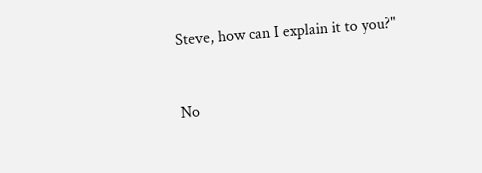Steve, how can I explain it to you?"


No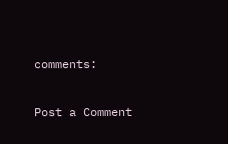comments:

Post a Comment